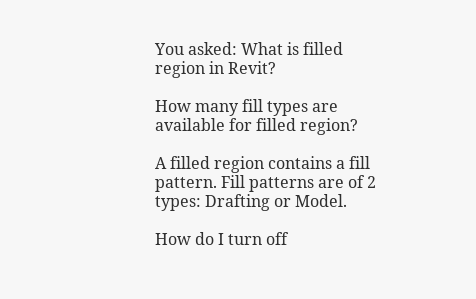You asked: What is filled region in Revit?

How many fill types are available for filled region?

A filled region contains a fill pattern. Fill patterns are of 2 types: Drafting or Model.

How do I turn off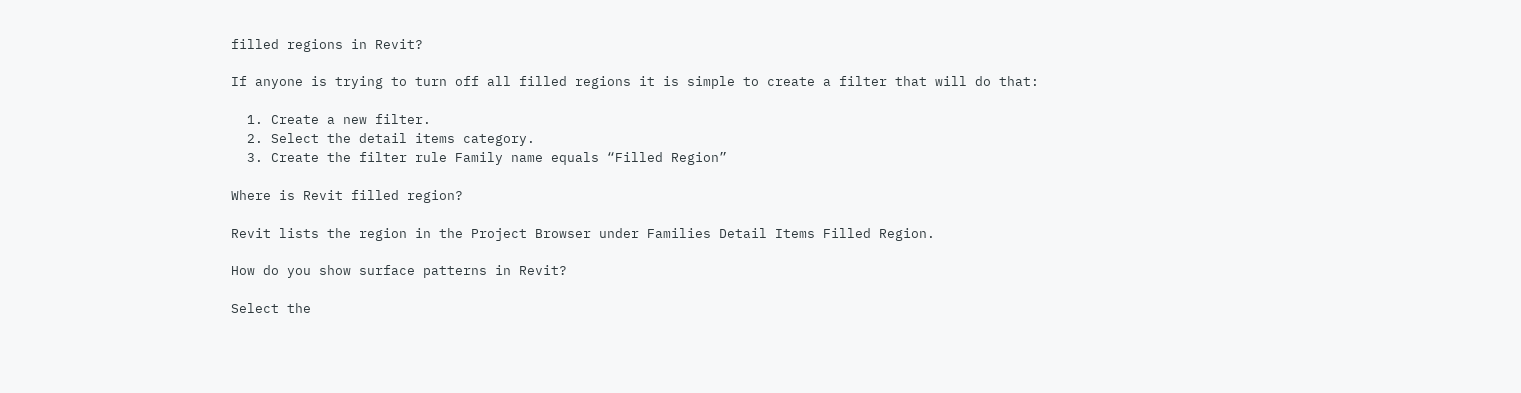filled regions in Revit?

If anyone is trying to turn off all filled regions it is simple to create a filter that will do that:

  1. Create a new filter.
  2. Select the detail items category.
  3. Create the filter rule Family name equals “Filled Region”

Where is Revit filled region?

Revit lists the region in the Project Browser under Families Detail Items Filled Region.

How do you show surface patterns in Revit?

Select the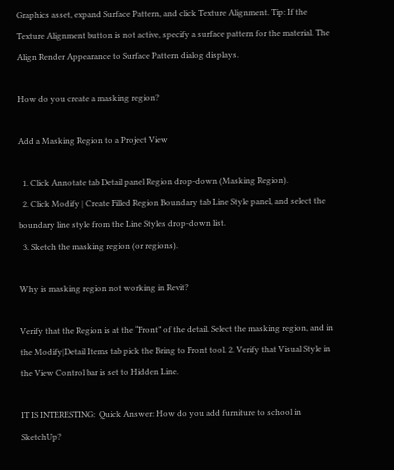Graphics asset, expand Surface Pattern, and click Texture Alignment. Tip: If the Texture Alignment button is not active, specify a surface pattern for the material. The Align Render Appearance to Surface Pattern dialog displays.

How do you create a masking region?

Add a Masking Region to a Project View

  1. Click Annotate tab Detail panel Region drop-down (Masking Region).
  2. Click Modify | Create Filled Region Boundary tab Line Style panel, and select the boundary line style from the Line Styles drop-down list.
  3. Sketch the masking region (or regions).

Why is masking region not working in Revit?

Verify that the Region is at the “Front” of the detail. Select the masking region, and in the Modify|Detail Items tab pick the Bring to Front tool. 2. Verify that Visual Style in the View Control bar is set to Hidden Line.

IT IS INTERESTING:  Quick Answer: How do you add furniture to school in SketchUp?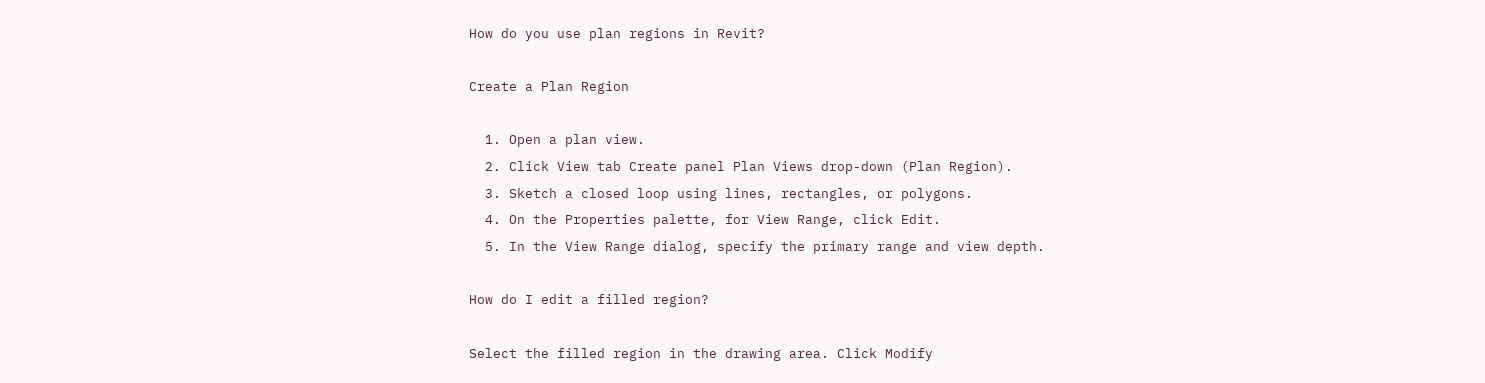How do you use plan regions in Revit?

Create a Plan Region

  1. Open a plan view.
  2. Click View tab Create panel Plan Views drop-down (Plan Region).
  3. Sketch a closed loop using lines, rectangles, or polygons.
  4. On the Properties palette, for View Range, click Edit.
  5. In the View Range dialog, specify the primary range and view depth.

How do I edit a filled region?

Select the filled region in the drawing area. Click Modify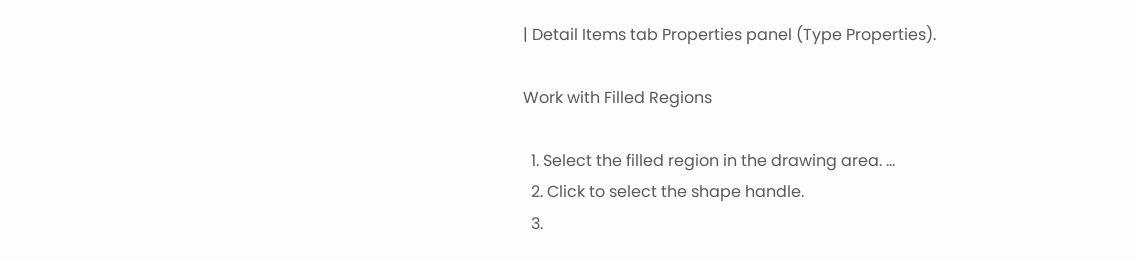| Detail Items tab Properties panel (Type Properties).

Work with Filled Regions

  1. Select the filled region in the drawing area. …
  2. Click to select the shape handle.
  3.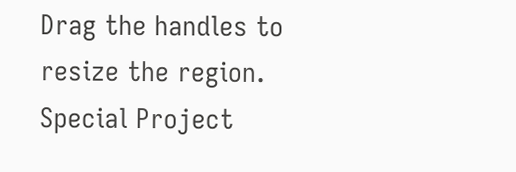Drag the handles to resize the region.
Special Project